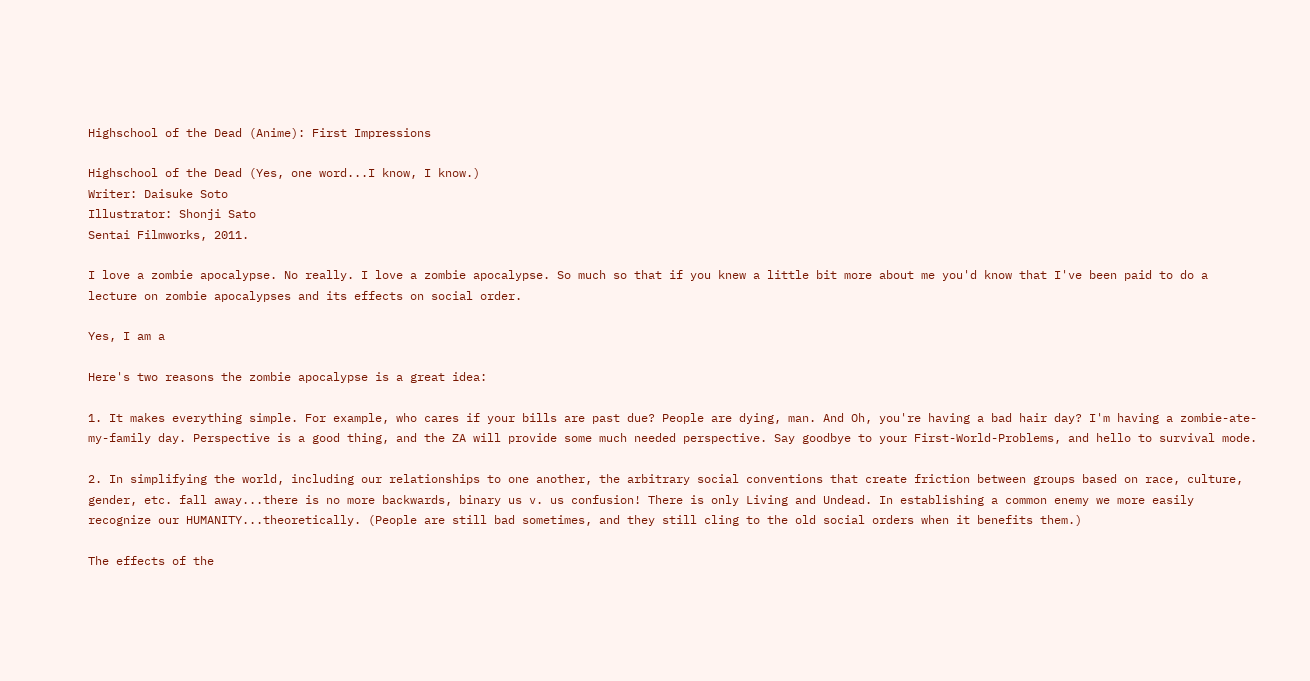Highschool of the Dead (Anime): First Impressions

Highschool of the Dead (Yes, one word...I know, I know.)
Writer: Daisuke Soto
Illustrator: Shonji Sato
Sentai Filmworks, 2011.

I love a zombie apocalypse. No really. I love a zombie apocalypse. So much so that if you knew a little bit more about me you'd know that I've been paid to do a lecture on zombie apocalypses and its effects on social order.

Yes, I am a

Here's two reasons the zombie apocalypse is a great idea:

1. It makes everything simple. For example, who cares if your bills are past due? People are dying, man. And Oh, you're having a bad hair day? I'm having a zombie-ate-my-family day. Perspective is a good thing, and the ZA will provide some much needed perspective. Say goodbye to your First-World-Problems, and hello to survival mode.

2. In simplifying the world, including our relationships to one another, the arbitrary social conventions that create friction between groups based on race, culture, gender, etc. fall away...there is no more backwards, binary us v. us confusion! There is only Living and Undead. In establishing a common enemy we more easily recognize our HUMANITY...theoretically. (People are still bad sometimes, and they still cling to the old social orders when it benefits them.)

The effects of the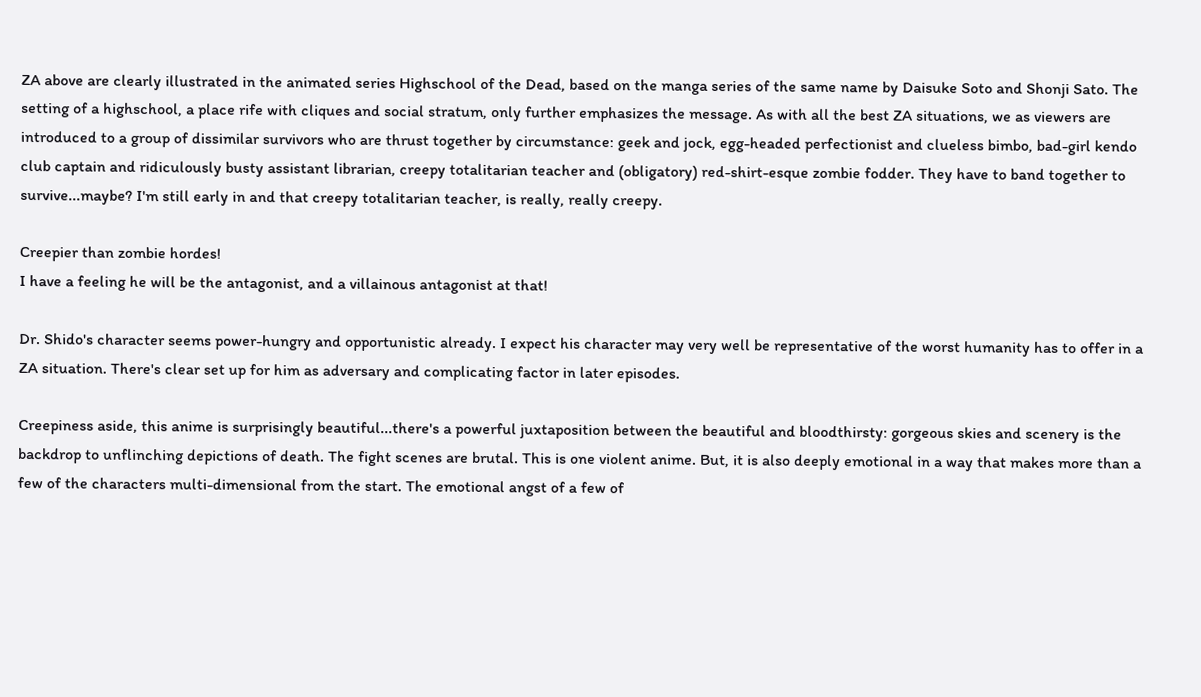ZA above are clearly illustrated in the animated series Highschool of the Dead, based on the manga series of the same name by Daisuke Soto and Shonji Sato. The setting of a highschool, a place rife with cliques and social stratum, only further emphasizes the message. As with all the best ZA situations, we as viewers are introduced to a group of dissimilar survivors who are thrust together by circumstance: geek and jock, egg-headed perfectionist and clueless bimbo, bad-girl kendo club captain and ridiculously busty assistant librarian, creepy totalitarian teacher and (obligatory) red-shirt-esque zombie fodder. They have to band together to survive...maybe? I'm still early in and that creepy totalitarian teacher, is really, really creepy.

Creepier than zombie hordes!
I have a feeling he will be the antagonist, and a villainous antagonist at that!

Dr. Shido's character seems power-hungry and opportunistic already. I expect his character may very well be representative of the worst humanity has to offer in a ZA situation. There's clear set up for him as adversary and complicating factor in later episodes.

Creepiness aside, this anime is surprisingly beautiful...there's a powerful juxtaposition between the beautiful and bloodthirsty: gorgeous skies and scenery is the backdrop to unflinching depictions of death. The fight scenes are brutal. This is one violent anime. But, it is also deeply emotional in a way that makes more than a few of the characters multi-dimensional from the start. The emotional angst of a few of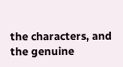the characters, and the genuine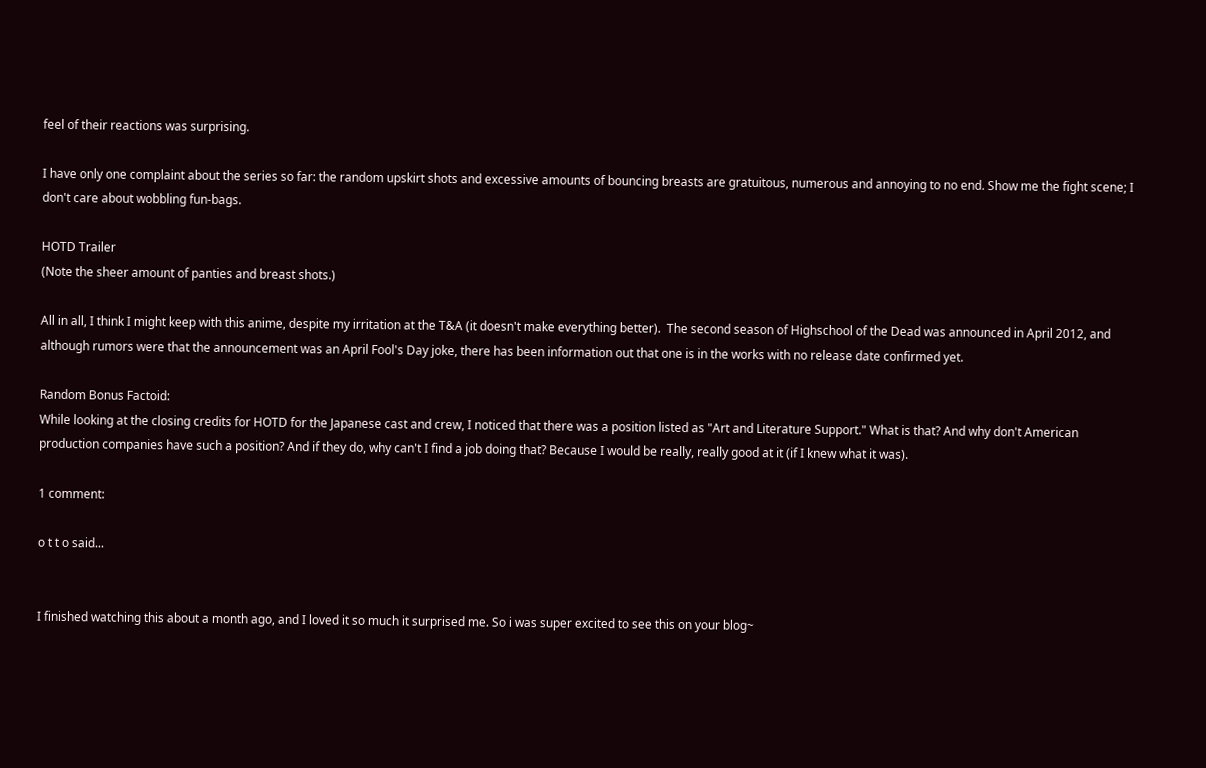feel of their reactions was surprising.

I have only one complaint about the series so far: the random upskirt shots and excessive amounts of bouncing breasts are gratuitous, numerous and annoying to no end. Show me the fight scene; I don't care about wobbling fun-bags.

HOTD Trailer
(Note the sheer amount of panties and breast shots.)

All in all, I think I might keep with this anime, despite my irritation at the T&A (it doesn't make everything better).  The second season of Highschool of the Dead was announced in April 2012, and although rumors were that the announcement was an April Fool's Day joke, there has been information out that one is in the works with no release date confirmed yet.

Random Bonus Factoid:
While looking at the closing credits for HOTD for the Japanese cast and crew, I noticed that there was a position listed as "Art and Literature Support." What is that? And why don't American production companies have such a position? And if they do, why can't I find a job doing that? Because I would be really, really good at it (if I knew what it was).

1 comment:

o t t o said...


I finished watching this about a month ago, and I loved it so much it surprised me. So i was super excited to see this on your blog~